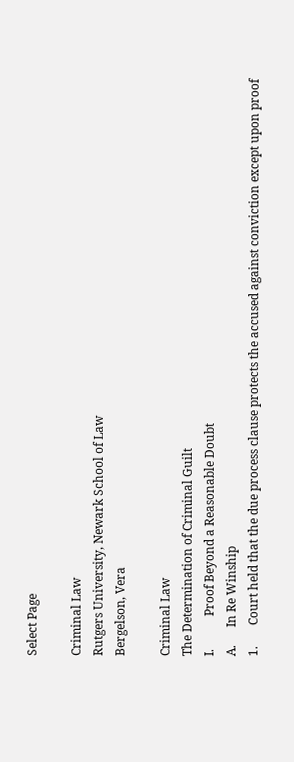Select Page

Criminal Law
Rutgers University, Newark School of Law
Bergelson, Vera

Criminal Law
The Determination of Criminal Guilt
I.           Proof Beyond a Reasonable Doubt
A.      In Re Winship
1.       Court held that the due process clause protects the accused against conviction except upon proof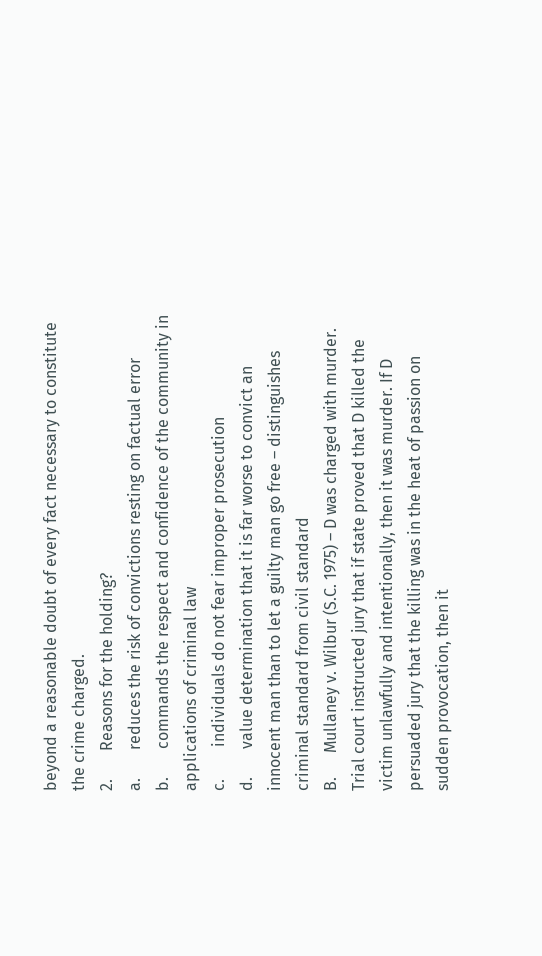beyond a reasonable doubt of every fact necessary to constitute the crime charged.
2.       Reasons for the holding?
a.       reduces the risk of convictions resting on factual error
b.       commands the respect and confidence of the community in applications of criminal law
c.        individuals do not fear improper prosecution
d.       value determination that it is far worse to convict an innocent man than to let a guilty man go free – distinguishes criminal standard from civil standard
B.      Mullaney v. Wilbur (S.C. 1975) – D was charged with murder. Trial court instructed jury that if state proved that D killed the victim unlawfully and intentionally, then it was murder. If D persuaded jury that the killing was in the heat of passion on sudden provocation, then it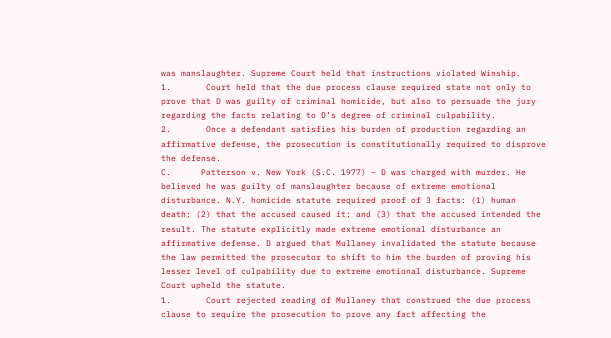was manslaughter. Supreme Court held that instructions violated Winship.
1.       Court held that the due process clause required state not only to prove that D was guilty of criminal homicide, but also to persuade the jury regarding the facts relating to D’s degree of criminal culpability.
2.       Once a defendant satisfies his burden of production regarding an affirmative defense, the prosecution is constitutionally required to disprove the defense.
C.      Patterson v. New York (S.C. 1977) – D was charged with murder. He believed he was guilty of manslaughter because of extreme emotional disturbance. N.Y. homicide statute required proof of 3 facts: (1) human death; (2) that the accused caused it; and (3) that the accused intended the result. The statute explicitly made extreme emotional disturbance an affirmative defense. D argued that Mullaney invalidated the statute because the law permitted the prosecutor to shift to him the burden of proving his lesser level of culpability due to extreme emotional disturbance. Supreme Court upheld the statute.
1.       Court rejected reading of Mullaney that construed the due process clause to require the prosecution to prove any fact affecting the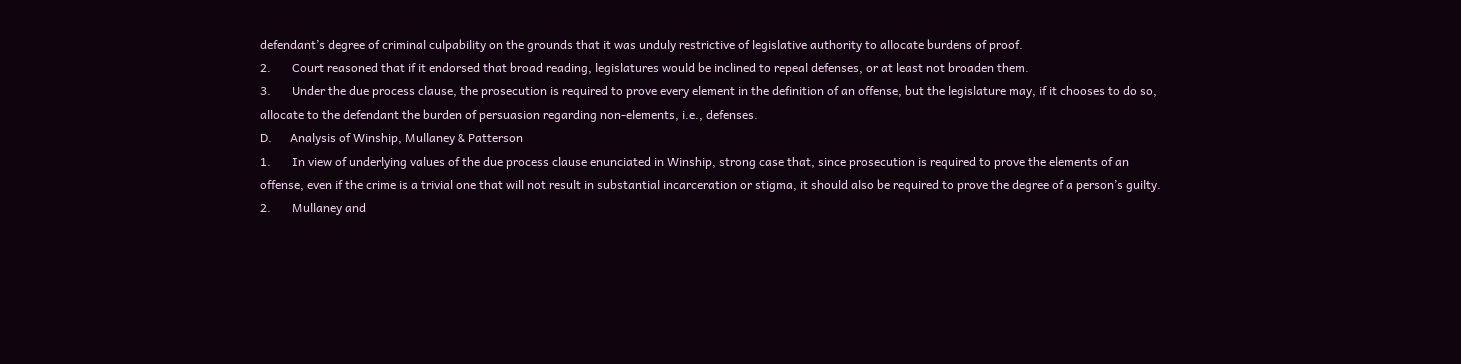defendant’s degree of criminal culpability on the grounds that it was unduly restrictive of legislative authority to allocate burdens of proof.
2.       Court reasoned that if it endorsed that broad reading, legislatures would be inclined to repeal defenses, or at least not broaden them.
3.       Under the due process clause, the prosecution is required to prove every element in the definition of an offense, but the legislature may, if it chooses to do so, allocate to the defendant the burden of persuasion regarding non-elements, i.e., defenses.
D.      Analysis of Winship, Mullaney & Patterson
1.       In view of underlying values of the due process clause enunciated in Winship, strong case that, since prosecution is required to prove the elements of an offense, even if the crime is a trivial one that will not result in substantial incarceration or stigma, it should also be required to prove the degree of a person’s guilty.
2.       Mullaney and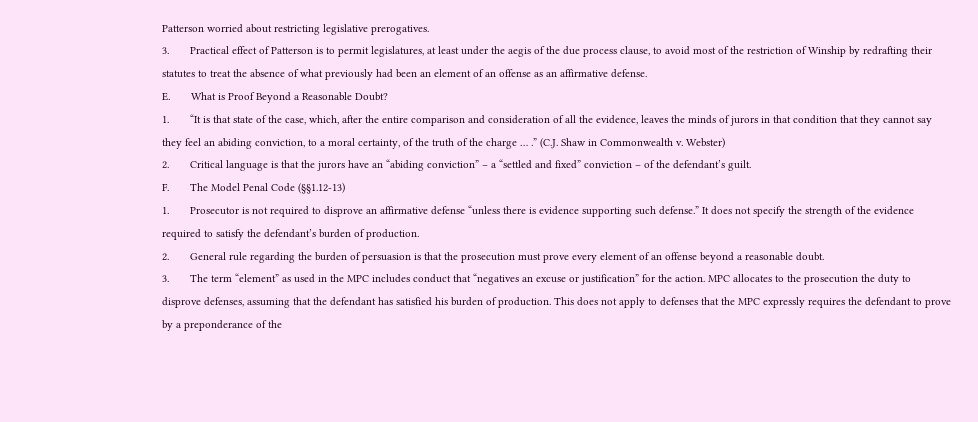Patterson worried about restricting legislative prerogatives.
3.       Practical effect of Patterson is to permit legislatures, at least under the aegis of the due process clause, to avoid most of the restriction of Winship by redrafting their statutes to treat the absence of what previously had been an element of an offense as an affirmative defense.
E.       What is Proof Beyond a Reasonable Doubt?
1.       “It is that state of the case, which, after the entire comparison and consideration of all the evidence, leaves the minds of jurors in that condition that they cannot say they feel an abiding conviction, to a moral certainty, of the truth of the charge … .” (C.J. Shaw in Commonwealth v. Webster)
2.       Critical language is that the jurors have an “abiding conviction” – a “settled and fixed” conviction – of the defendant’s guilt.
F.       The Model Penal Code (§§1.12-13)
1.       Prosecutor is not required to disprove an affirmative defense “unless there is evidence supporting such defense.” It does not specify the strength of the evidence required to satisfy the defendant’s burden of production.
2.       General rule regarding the burden of persuasion is that the prosecution must prove every element of an offense beyond a reasonable doubt.
3.       The term “element” as used in the MPC includes conduct that “negatives an excuse or justification” for the action. MPC allocates to the prosecution the duty to disprove defenses, assuming that the defendant has satisfied his burden of production. This does not apply to defenses that the MPC expressly requires the defendant to prove by a preponderance of the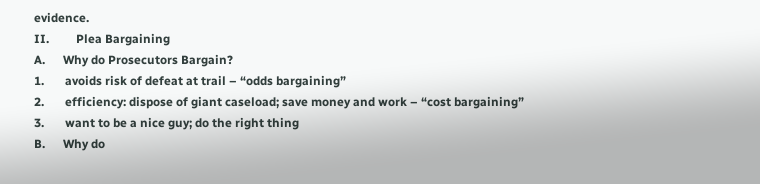evidence.
II.         Plea Bargaining
A.      Why do Prosecutors Bargain?
1.       avoids risk of defeat at trail – “odds bargaining”
2.       efficiency: dispose of giant caseload; save money and work – “cost bargaining”
3.       want to be a nice guy; do the right thing
B.      Why do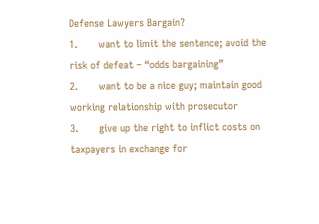Defense Lawyers Bargain?
1.       want to limit the sentence; avoid the risk of defeat – “odds bargaining”
2.       want to be a nice guy; maintain good working relationship with prosecutor
3.       give up the right to inflict costs on taxpayers in exchange for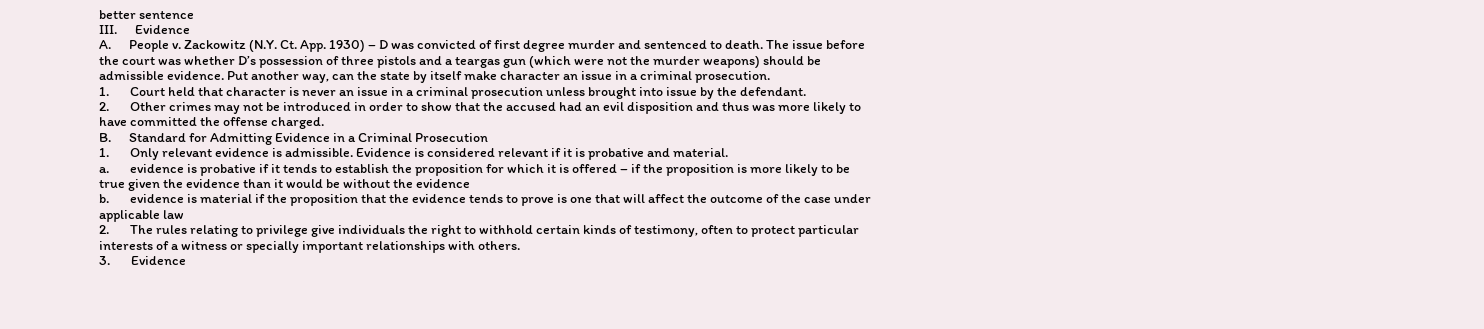better sentence
III.      Evidence
A.      People v. Zackowitz (N.Y. Ct. App. 1930) – D was convicted of first degree murder and sentenced to death. The issue before the court was whether D’s possession of three pistols and a teargas gun (which were not the murder weapons) should be admissible evidence. Put another way, can the state by itself make character an issue in a criminal prosecution.
1.       Court held that character is never an issue in a criminal prosecution unless brought into issue by the defendant.
2.       Other crimes may not be introduced in order to show that the accused had an evil disposition and thus was more likely to have committed the offense charged.
B.      Standard for Admitting Evidence in a Criminal Prosecution
1.       Only relevant evidence is admissible. Evidence is considered relevant if it is probative and material.
a.       evidence is probative if it tends to establish the proposition for which it is offered – if the proposition is more likely to be true given the evidence than it would be without the evidence
b.       evidence is material if the proposition that the evidence tends to prove is one that will affect the outcome of the case under applicable law
2.       The rules relating to privilege give individuals the right to withhold certain kinds of testimony, often to protect particular interests of a witness or specially important relationships with others.
3.       Evidence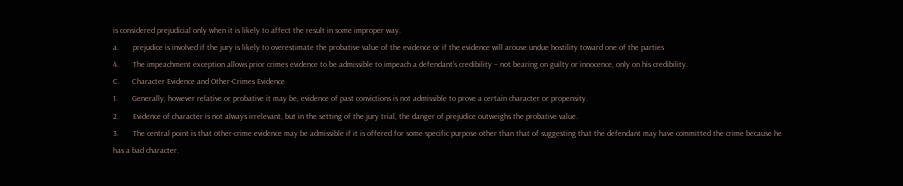is considered prejudicial only when it is likely to affect the result in some improper way.
a.       prejudice is involved if the jury is likely to overestimate the probative value of the evidence or if the evidence will arouse undue hostility toward one of the parties
4.       The impeachment exception allows prior crimes evidence to be admissible to impeach a defendant’s credibility – not bearing on guilty or innocence, only on his credibility.
C.      Character Evidence and Other-Crimes Evidence
1.       Generally, however relative or probative it may be, evidence of past convictions is not admissible to prove a certain character or propensity.
2.       Evidence of character is not always irrelevant, but in the setting of the jury trial, the danger of prejudice outweighs the probative value.
3.       The central point is that other-crime evidence may be admissible if it is offered for some specific purpose other than that of suggesting that the defendant may have committed the crime because he has a bad character.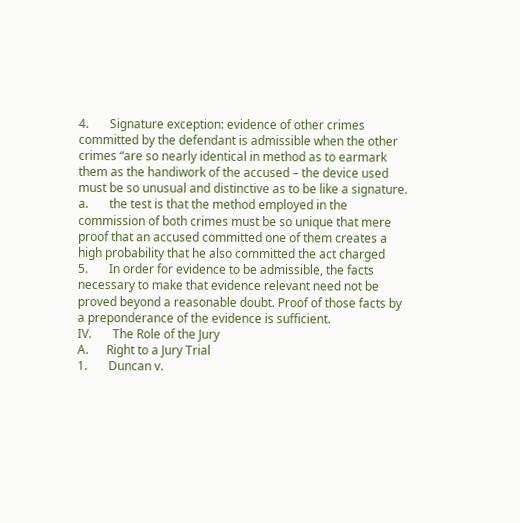4.       Signature exception: evidence of other crimes committed by the defendant is admissible when the other crimes “are so nearly identical in method as to earmark them as the handiwork of the accused – the device used must be so unusual and distinctive as to be like a signature.
a.       the test is that the method employed in the commission of both crimes must be so unique that mere proof that an accused committed one of them creates a high probability that he also committed the act charged
5.       In order for evidence to be admissible, the facts necessary to make that evidence relevant need not be proved beyond a reasonable doubt. Proof of those facts by a preponderance of the evidence is sufficient.
IV.       The Role of the Jury
A.      Right to a Jury Trial
1.       Duncan v.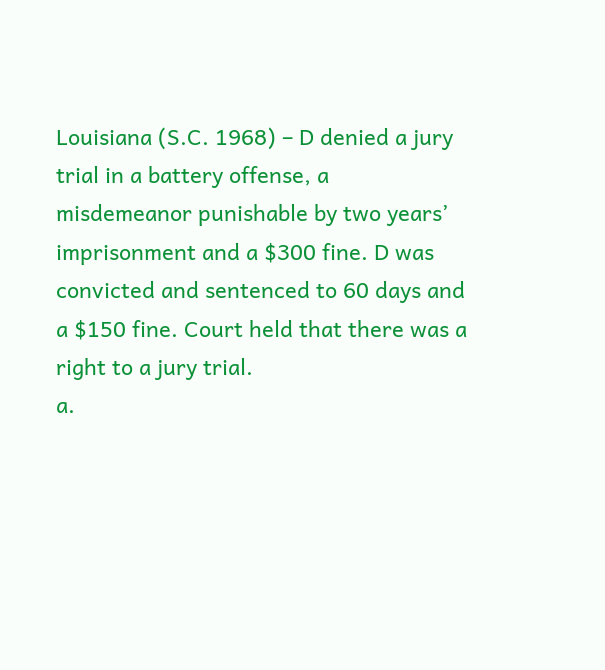Louisiana (S.C. 1968) – D denied a jury trial in a battery offense, a misdemeanor punishable by two years’ imprisonment and a $300 fine. D was convicted and sentenced to 60 days and a $150 fine. Court held that there was a right to a jury trial.
a.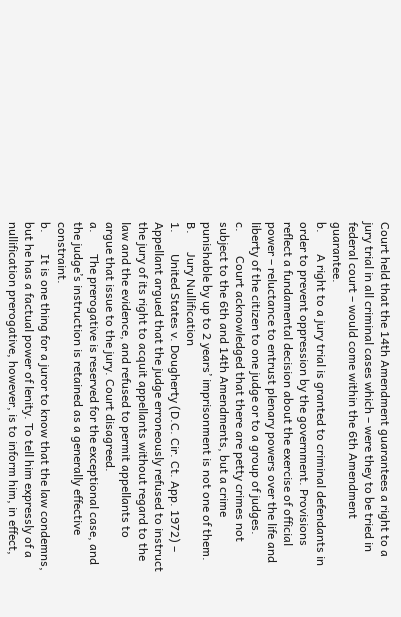Court held that the 14th Amendment guarantees a right to a jury trial in all criminal cases which – were they to be tried in federal court – would come within the 6th Amendment guarantee.
b.       A right to a jury trial is granted to criminal defendants in order to prevent oppression by the government. Provisions reflect a fundamental decision about the exercise of official power – reluctance to entrust plenary powers over the life and liberty of the citizen to one judge or to a group of judges.
c.        Court acknowledged that there are petty crimes not subject to the 6th and 14th Amendments, but a crime punishable by up to 2 years’ imprisonment is not one of them.
B.      Jury Nullification
1.       United States v. Dougherty (D.C. Cir. Ct. App. 1972) – Appellant argued that the judge erroneously refused to instruct the jury of its right to acquit appellants without regard to the law and the evidence, and refused to permit appellants to argue that issue to the jury. Court disagreed.
a.       The prerogative is reserved for the exceptional case, and the judge’s instruction is retained as a generally effective constraint.
b.       It is one thing for a juror to know that the law condemns, but he has a factual power of lenity. To tell him expressly of a nullification prerogative, however, is to inform him, in effect,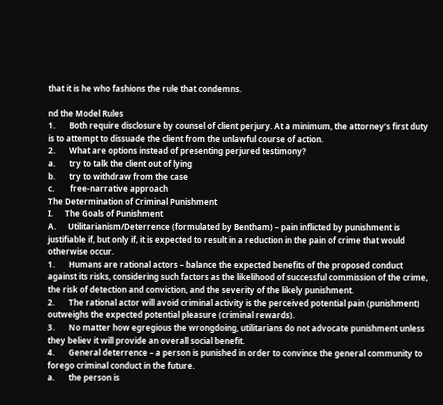that it is he who fashions the rule that condemns.

nd the Model Rules
1.       Both require disclosure by counsel of client perjury. At a minimum, the attorney’s first duty is to attempt to dissuade the client from the unlawful course of action.
2.       What are options instead of presenting perjured testimony?
a.       try to talk the client out of lying
b.       try to withdraw from the case
c.        free-narrative approach
The Determination of Criminal Punishment
I.      The Goals of Punishment
A.      Utilitarianism/Deterrence (formulated by Bentham) – pain inflicted by punishment is justifiable if, but only if, it is expected to result in a reduction in the pain of crime that would otherwise occur.
1.       Humans are rational actors – balance the expected benefits of the proposed conduct against its risks, considering such factors as the likelihood of successful commission of the crime, the risk of detection and conviction, and the severity of the likely punishment.
2.       The rational actor will avoid criminal activity is the perceived potential pain (punishment) outweighs the expected potential pleasure (criminal rewards).
3.       No matter how egregious the wrongdoing, utilitarians do not advocate punishment unless they believ it will provide an overall social benefit.
4.       General deterrence – a person is punished in order to convince the general community to forego criminal conduct in the future.
a.       the person is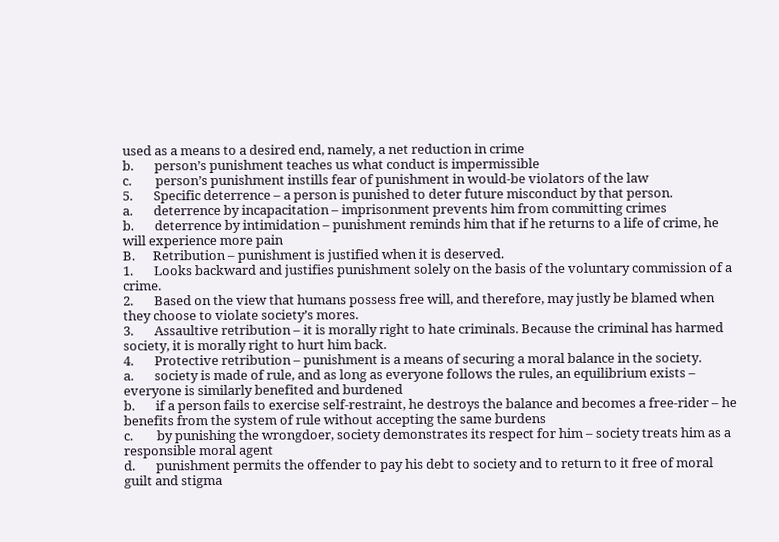used as a means to a desired end, namely, a net reduction in crime
b.       person’s punishment teaches us what conduct is impermissible
c.        person’s punishment instills fear of punishment in would-be violators of the law
5.       Specific deterrence – a person is punished to deter future misconduct by that person.
a.       deterrence by incapacitation – imprisonment prevents him from committing crimes
b.       deterrence by intimidation – punishment reminds him that if he returns to a life of crime, he will experience more pain
B.      Retribution – punishment is justified when it is deserved.
1.       Looks backward and justifies punishment solely on the basis of the voluntary commission of a crime.
2.       Based on the view that humans possess free will, and therefore, may justly be blamed when they choose to violate society’s mores.
3.       Assaultive retribution – it is morally right to hate criminals. Because the criminal has harmed society, it is morally right to hurt him back.
4.       Protective retribution – punishment is a means of securing a moral balance in the society.
a.       society is made of rule, and as long as everyone follows the rules, an equilibrium exists – everyone is similarly benefited and burdened
b.       if a person fails to exercise self-restraint, he destroys the balance and becomes a free-rider – he benefits from the system of rule without accepting the same burdens
c.        by punishing the wrongdoer, society demonstrates its respect for him – society treats him as a responsible moral agent
d.       punishment permits the offender to pay his debt to society and to return to it free of moral guilt and stigma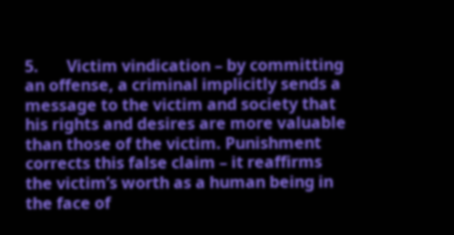5.       Victim vindication – by committing an offense, a criminal implicitly sends a message to the victim and society that his rights and desires are more valuable than those of the victim. Punishment corrects this false claim – it reaffirms the victim’s worth as a human being in the face of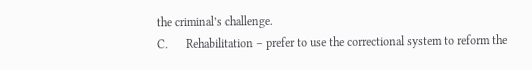the criminal’s challenge.
C.      Rehabilitation – prefer to use the correctional system to reform the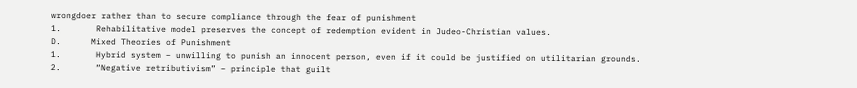wrongdoer rather than to secure compliance through the fear of punishment
1.       Rehabilitative model preserves the concept of redemption evident in Judeo-Christian values.
D.      Mixed Theories of Punishment
1.       Hybrid system – unwilling to punish an innocent person, even if it could be justified on utilitarian grounds.
2.       “Negative retributivism” – principle that guilt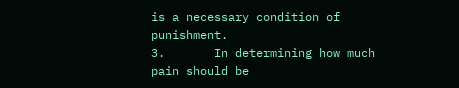is a necessary condition of punishment.
3.       In determining how much pain should be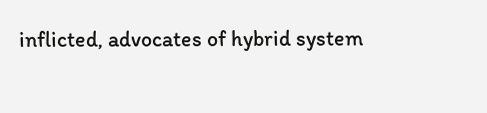inflicted, advocates of hybrid system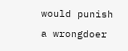would punish a wrongdoer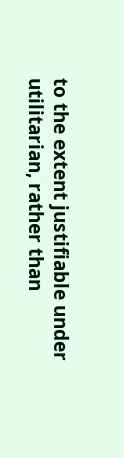to the extent justifiable under utilitarian, rather than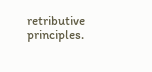retributive principles.